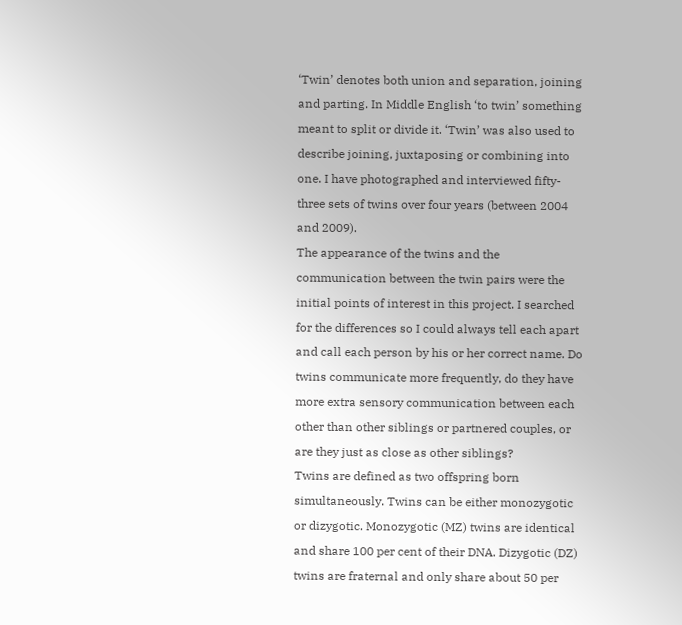‘Twin’ denotes both union and separation, joining and parting. In Middle English ‘to twin’ something meant to split or divide it. ‘Twin’ was also used to describe joining, juxtaposing or combining into one. I have photographed and interviewed fifty-three sets of twins over four years (between 2004 and 2009).
The appearance of the twins and the communication between the twin pairs were the initial points of interest in this project. I searched for the differences so I could always tell each apart and call each person by his or her correct name. Do twins communicate more frequently, do they have more extra sensory communication between each other than other siblings or partnered couples, or are they just as close as other siblings?
Twins are defined as two offspring born simultaneously. Twins can be either monozygotic or dizygotic. Monozygotic (MZ) twins are identical and share 100 per cent of their DNA. Dizygotic (DZ) twins are fraternal and only share about 50 per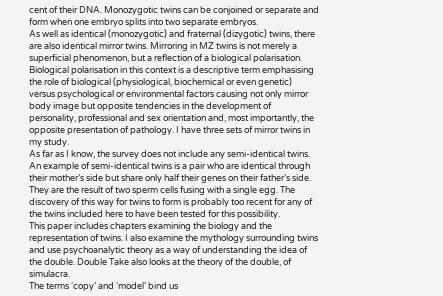cent of their DNA. Monozygotic twins can be conjoined or separate and form when one embryo splits into two separate embryos.
As well as identical (monozygotic) and fraternal (dizygotic) twins, there are also identical mirror twins. Mirroring in MZ twins is not merely a superficial phenomenon, but a reflection of a biological polarisation. Biological polarisation in this context is a descriptive term emphasising the role of biological (physiological, biochemical or even genetic) versus psychological or environmental factors causing not only mirror body image but opposite tendencies in the development of personality, professional and sex orientation and, most importantly, the opposite presentation of pathology. I have three sets of mirror twins in my study.
As far as I know, the survey does not include any semi-identical twins. An example of semi-identical twins is a pair who are identical through their mother’s side but share only half their genes on their father’s side. They are the result of two sperm cells fusing with a single egg. The discovery of this way for twins to form is probably too recent for any of the twins included here to have been tested for this possibility.
This paper includes chapters examining the biology and the representation of twins. I also examine the mythology surrounding twins and use psychoanalytic theory as a way of understanding the idea of the double. Double Take also looks at the theory of the double, of simulacra.
The terms ‘copy’ and ‘model’ bind us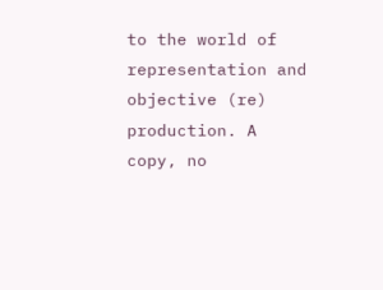to the world of representation and objective (re) production. A copy, no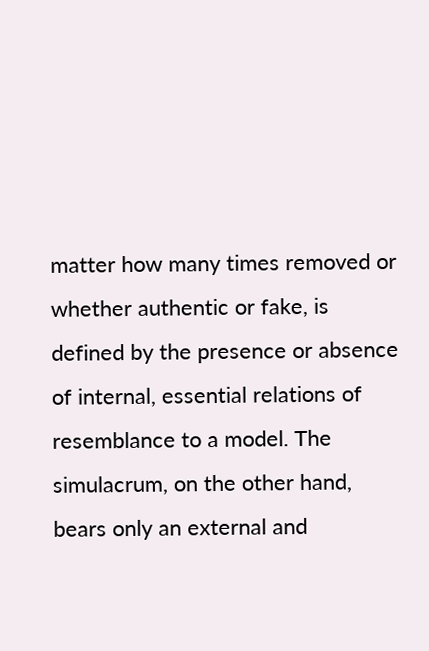matter how many times removed or whether authentic or fake, is defined by the presence or absence of internal, essential relations of resemblance to a model. The simulacrum, on the other hand, bears only an external and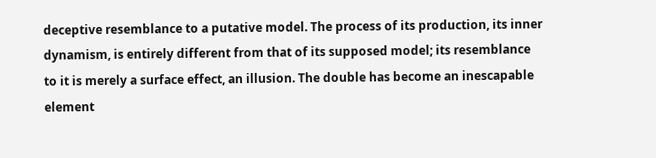deceptive resemblance to a putative model. The process of its production, its inner dynamism, is entirely different from that of its supposed model; its resemblance to it is merely a surface effect, an illusion. The double has become an inescapable element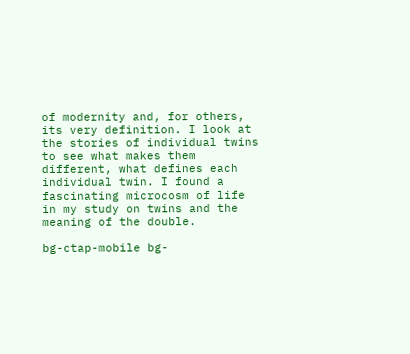of modernity and, for others, its very definition. I look at the stories of individual twins to see what makes them different, what defines each individual twin. I found a fascinating microcosm of life in my study on twins and the meaning of the double.

bg-ctap-mobile bg-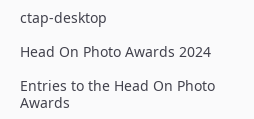ctap-desktop

Head On Photo Awards 2024

Entries to the Head On Photo Awards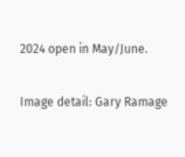2024 open in May/June.

Image detail: Gary Ramage